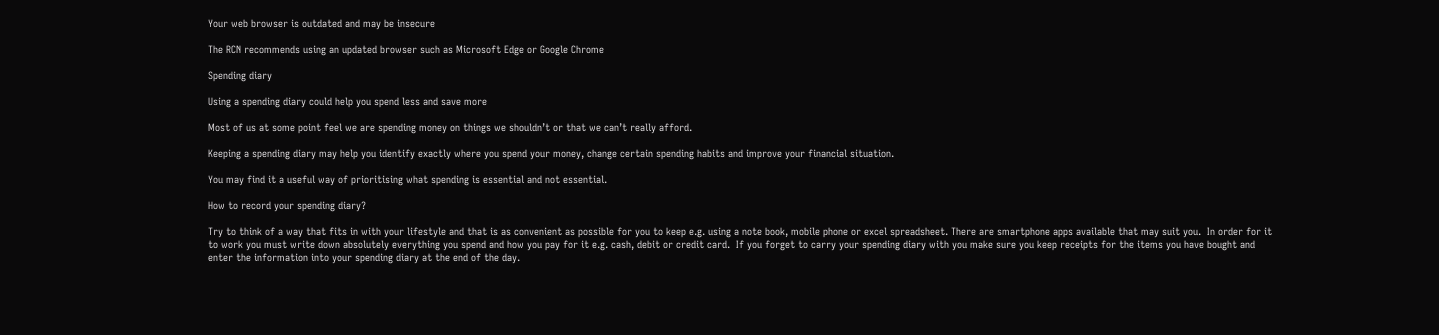Your web browser is outdated and may be insecure

The RCN recommends using an updated browser such as Microsoft Edge or Google Chrome

Spending diary

Using a spending diary could help you spend less and save more

Most of us at some point feel we are spending money on things we shouldn’t or that we can’t really afford.

Keeping a spending diary may help you identify exactly where you spend your money, change certain spending habits and improve your financial situation.

You may find it a useful way of prioritising what spending is essential and not essential.

How to record your spending diary?

Try to think of a way that fits in with your lifestyle and that is as convenient as possible for you to keep e.g. using a note book, mobile phone or excel spreadsheet. There are smartphone apps available that may suit you.  In order for it to work you must write down absolutely everything you spend and how you pay for it e.g. cash, debit or credit card.  If you forget to carry your spending diary with you make sure you keep receipts for the items you have bought and enter the information into your spending diary at the end of the day.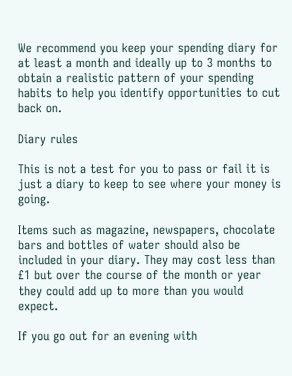We recommend you keep your spending diary for at least a month and ideally up to 3 months to obtain a realistic pattern of your spending habits to help you identify opportunities to cut back on.

Diary rules

This is not a test for you to pass or fail it is just a diary to keep to see where your money is going.

Items such as magazine, newspapers, chocolate bars and bottles of water should also be included in your diary. They may cost less than £1 but over the course of the month or year they could add up to more than you would expect.

If you go out for an evening with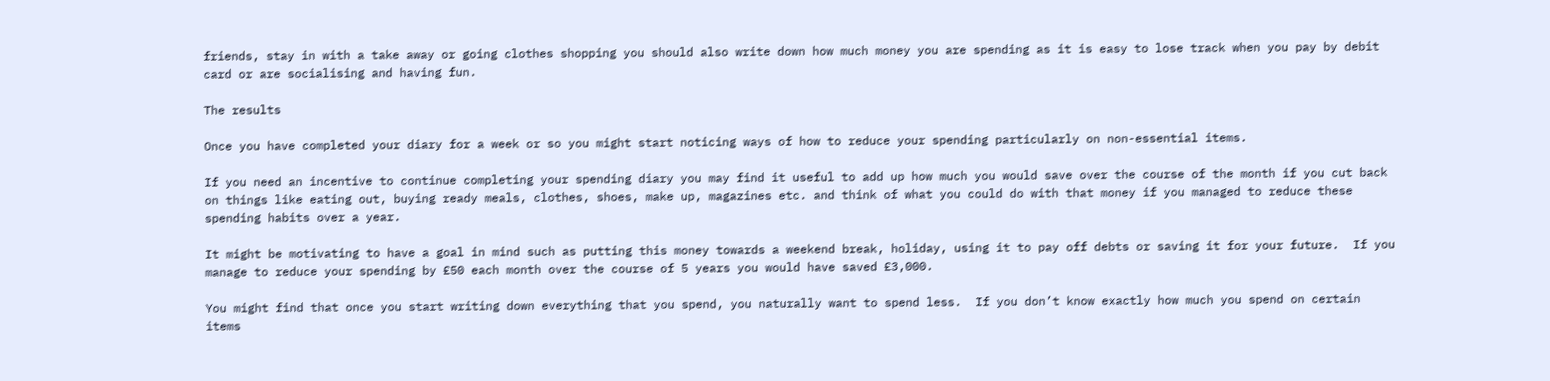friends, stay in with a take away or going clothes shopping you should also write down how much money you are spending as it is easy to lose track when you pay by debit card or are socialising and having fun.

The results

Once you have completed your diary for a week or so you might start noticing ways of how to reduce your spending particularly on non-essential items.

If you need an incentive to continue completing your spending diary you may find it useful to add up how much you would save over the course of the month if you cut back on things like eating out, buying ready meals, clothes, shoes, make up, magazines etc. and think of what you could do with that money if you managed to reduce these spending habits over a year.

It might be motivating to have a goal in mind such as putting this money towards a weekend break, holiday, using it to pay off debts or saving it for your future.  If you manage to reduce your spending by £50 each month over the course of 5 years you would have saved £3,000.

You might find that once you start writing down everything that you spend, you naturally want to spend less.  If you don’t know exactly how much you spend on certain items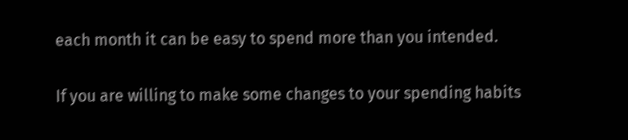each month it can be easy to spend more than you intended.

If you are willing to make some changes to your spending habits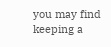you may find keeping a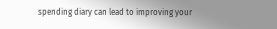spending diary can lead to improving your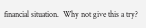financial situation.  Why not give this a try?